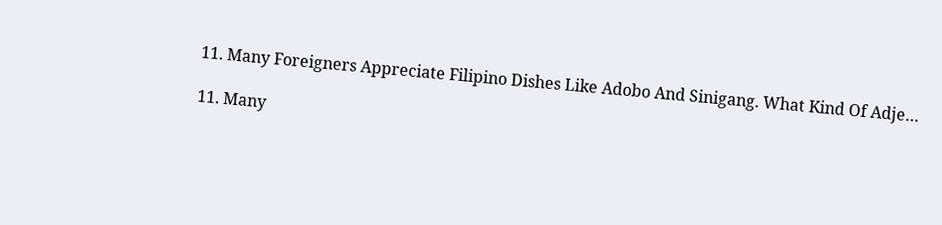11. Many Foreigners Appreciate Filipino Dishes Like Adobo And Sinigang. What Kind Of Adje…

11. Many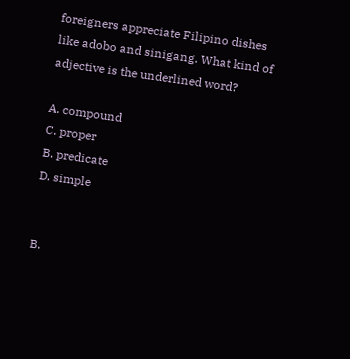foreigners appreciate Filipino dishes like adobo and sinigang. What kind of adjective is the underlined word?

A. compound
C. proper
B. predicate
D. simple


B.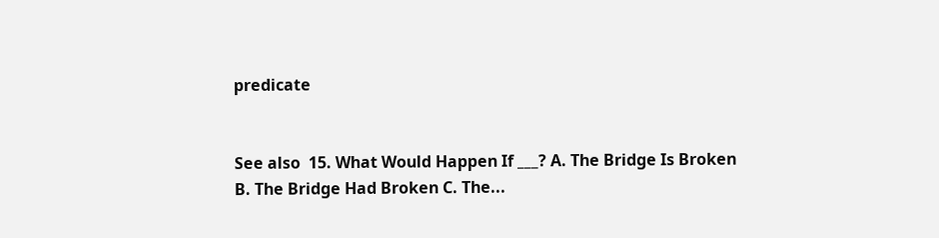predicate


See also  15. What Would Happen If ___? A. The Bridge Is Broken B. The Bridge Had Broken C. The...